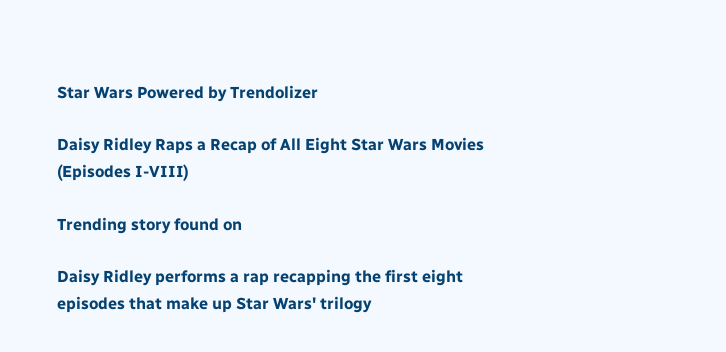Star Wars Powered by Trendolizer

Daisy Ridley Raps a Recap of All Eight Star Wars Movies (Episodes I-VIII)

Trending story found on

Daisy Ridley performs a rap recapping the first eight episodes that make up Star Wars' trilogy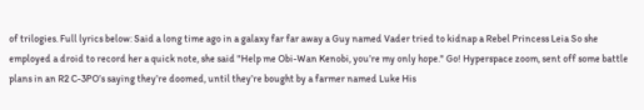of trilogies. Full lyrics below: Said a long time ago in a galaxy far far away a Guy named Vader tried to kidnap a Rebel Princess Leia So she employed a droid to record her a quick note, she said "Help me Obi-Wan Kenobi, you’re my only hope." Go! Hyperspace zoom, sent off some battle plans in an R2 C-3PO’s saying they’re doomed, until they’re bought by a farmer named Luke His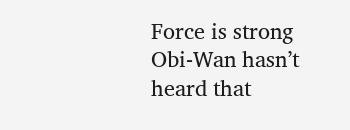Force is strong Obi-Wan hasn’t heard that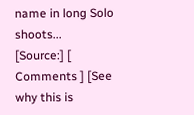name in long Solo shoots...
[Source:] [ Comments ] [See why this is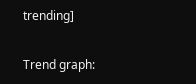trending]

Trend graph: